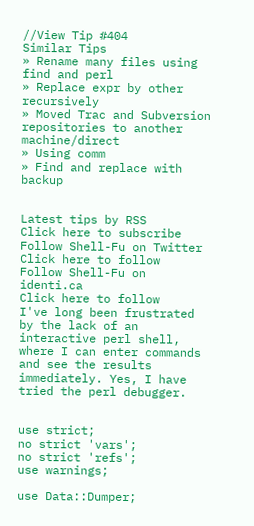//View Tip #404
Similar Tips
» Rename many files using find and perl
» Replace expr by other recursively
» Moved Trac and Subversion repositories to another machine/direct
» Using comm
» Find and replace with backup


Latest tips by RSS
Click here to subscribe
Follow Shell-Fu on Twitter
Click here to follow
Follow Shell-Fu on identi.ca
Click here to follow
I've long been frustrated by the lack of an interactive perl shell, where I can enter commands and see the results immediately. Yes, I have tried the perl debugger.


use strict;
no strict 'vars';
no strict 'refs';
use warnings;

use Data::Dumper;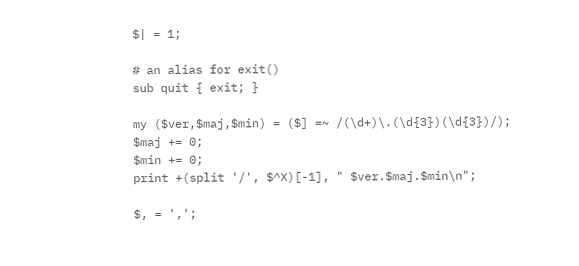$| = 1;

# an alias for exit()
sub quit { exit; }

my ($ver,$maj,$min) = ($] =~ /(\d+)\.(\d{3})(\d{3})/);
$maj += 0;
$min += 0;
print +(split '/', $^X)[-1], " $ver.$maj.$min\n";

$, = ',';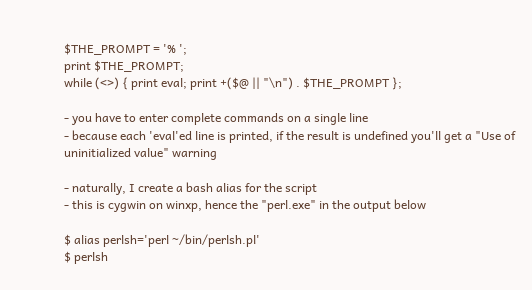$THE_PROMPT = '% ';
print $THE_PROMPT;
while (<>) { print eval; print +($@ || "\n") . $THE_PROMPT };

- you have to enter complete commands on a single line
- because each 'eval'ed line is printed, if the result is undefined you'll get a "Use of uninitialized value" warning

- naturally, I create a bash alias for the script
- this is cygwin on winxp, hence the "perl.exe" in the output below

$ alias perlsh='perl ~/bin/perlsh.pl'
$ perlsh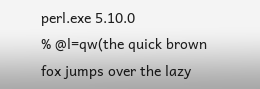perl.exe 5.10.0
% @l=qw(the quick brown fox jumps over the lazy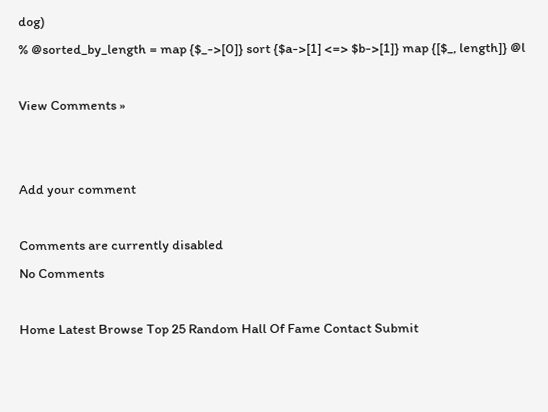dog)
% @sorted_by_length = map {$_->[0]} sort {$a->[1] <=> $b->[1]} map {[$_, length]} @l

View Comments »


Add your comment

Comments are currently disabled
No Comments

Home Latest Browse Top 25 Random Hall Of Fame Contact Submit